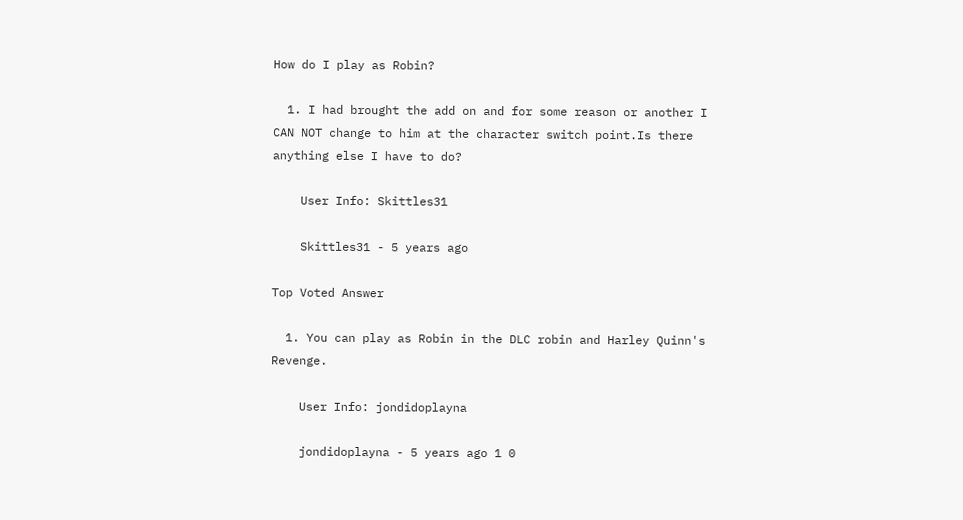How do I play as Robin?

  1. I had brought the add on and for some reason or another I CAN NOT change to him at the character switch point.Is there anything else I have to do?

    User Info: Skittles31

    Skittles31 - 5 years ago

Top Voted Answer

  1. You can play as Robin in the DLC robin and Harley Quinn's Revenge.

    User Info: jondidoplayna

    jondidoplayna - 5 years ago 1 0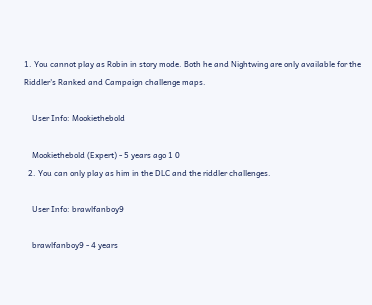1. You cannot play as Robin in story mode. Both he and Nightwing are only available for the Riddler's Ranked and Campaign challenge maps.

    User Info: Mookiethebold

    Mookiethebold (Expert) - 5 years ago 1 0
  2. You can only play as him in the DLC and the riddler challenges.

    User Info: brawlfanboy9

    brawlfanboy9 - 4 years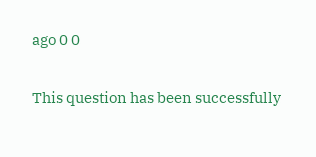ago 0 0

This question has been successfully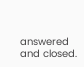answered and closed.